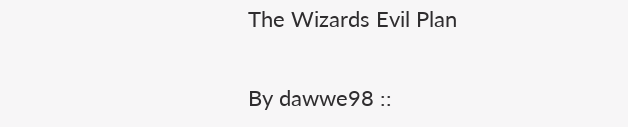The Wizards Evil Plan

By dawwe98 ::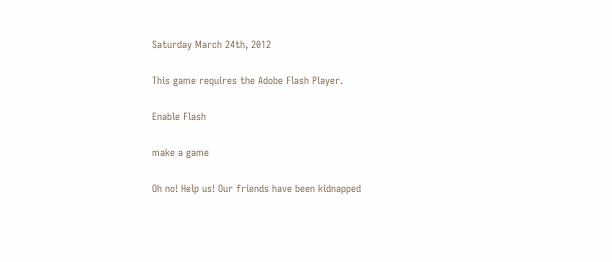Saturday March 24th, 2012

This game requires the Adobe Flash Player.

Enable Flash

make a game

Oh no! Help us! Our friends have been kidnapped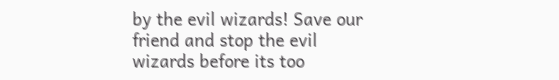by the evil wizards! Save our friend and stop the evil wizards before its too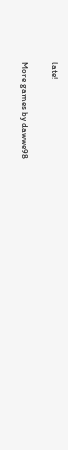late!


More games by dawwe98